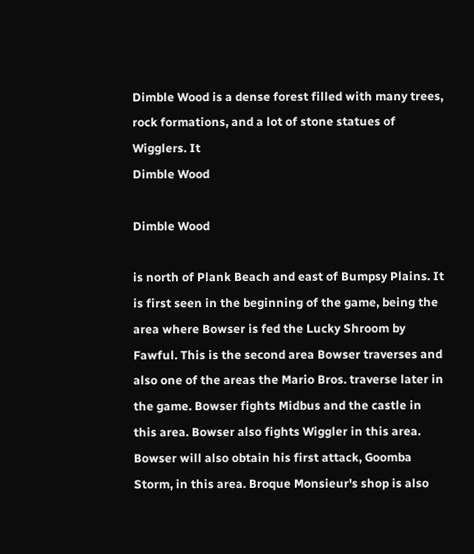Dimble Wood is a dense forest filled with many trees, rock formations, and a lot of stone statues of Wigglers. It
Dimble Wood

Dimble Wood

is north of Plank Beach and east of Bumpsy Plains. It is first seen in the beginning of the game, being the area where Bowser is fed the Lucky Shroom by Fawful. This is the second area Bowser traverses and also one of the areas the Mario Bros. traverse later in the game. Bowser fights Midbus and the castle in this area. Bowser also fights Wiggler in this area. Bowser will also obtain his first attack, Goomba Storm, in this area. Broque Monsieur's shop is also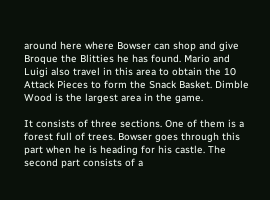around here where Bowser can shop and give Broque the Blitties he has found. Mario and Luigi also travel in this area to obtain the 10 Attack Pieces to form the Snack Basket. Dimble Wood is the largest area in the game.

It consists of three sections. One of them is a forest full of trees. Bowser goes through this part when he is heading for his castle. The second part consists of a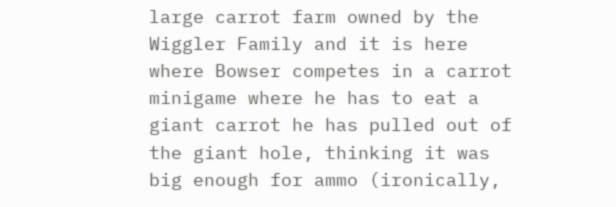large carrot farm owned by the Wiggler Family and it is here where Bowser competes in a carrot minigame where he has to eat a giant carrot he has pulled out of the giant hole, thinking it was big enough for ammo (ironically,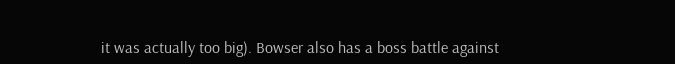it was actually too big). Bowser also has a boss battle against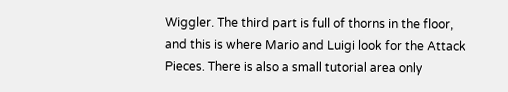Wiggler. The third part is full of thorns in the floor, and this is where Mario and Luigi look for the Attack Pieces. There is also a small tutorial area only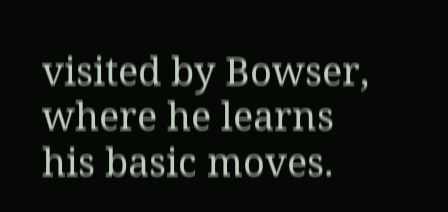visited by Bowser, where he learns his basic moves.